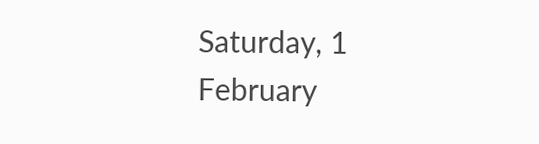Saturday, 1 February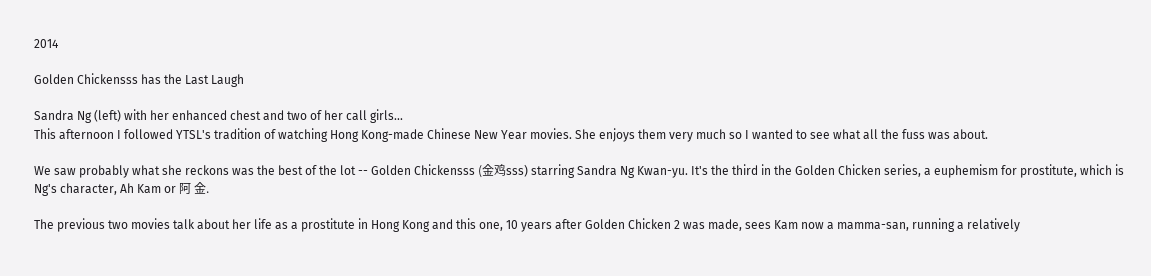2014

Golden Chickensss has the Last Laugh

Sandra Ng (left) with her enhanced chest and two of her call girls...
This afternoon I followed YTSL's tradition of watching Hong Kong-made Chinese New Year movies. She enjoys them very much so I wanted to see what all the fuss was about.

We saw probably what she reckons was the best of the lot -- Golden Chickensss (金鸡sss) starring Sandra Ng Kwan-yu. It's the third in the Golden Chicken series, a euphemism for prostitute, which is Ng's character, Ah Kam or 阿 金.

The previous two movies talk about her life as a prostitute in Hong Kong and this one, 10 years after Golden Chicken 2 was made, sees Kam now a mamma-san, running a relatively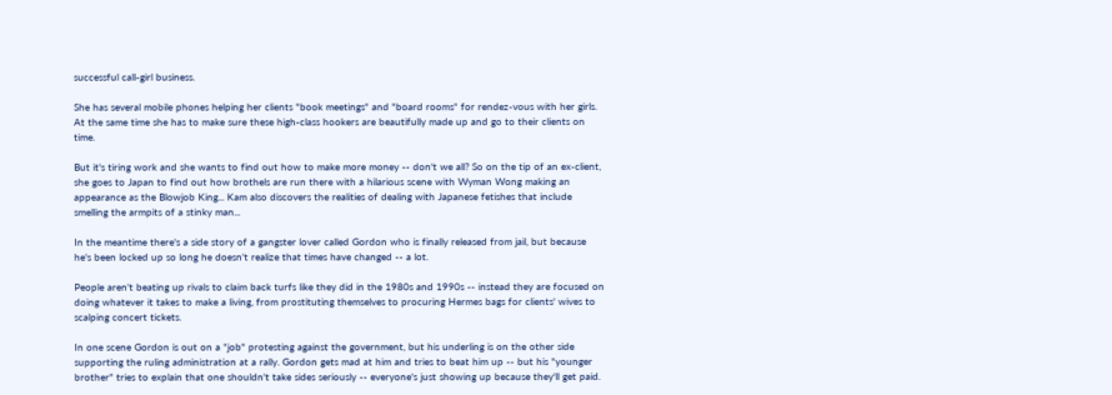successful call-girl business.

She has several mobile phones helping her clients "book meetings" and "board rooms" for rendez-vous with her girls. At the same time she has to make sure these high-class hookers are beautifully made up and go to their clients on time.

But it's tiring work and she wants to find out how to make more money -- don't we all? So on the tip of an ex-client, she goes to Japan to find out how brothels are run there with a hilarious scene with Wyman Wong making an appearance as the Blowjob King... Kam also discovers the realities of dealing with Japanese fetishes that include smelling the armpits of a stinky man...

In the meantime there's a side story of a gangster lover called Gordon who is finally released from jail, but because he's been locked up so long he doesn't realize that times have changed -- a lot.

People aren't beating up rivals to claim back turfs like they did in the 1980s and 1990s -- instead they are focused on doing whatever it takes to make a living, from prostituting themselves to procuring Hermes bags for clients' wives to scalping concert tickets.

In one scene Gordon is out on a "job" protesting against the government, but his underling is on the other side supporting the ruling administration at a rally. Gordon gets mad at him and tries to beat him up -- but his "younger brother" tries to explain that one shouldn't take sides seriously -- everyone's just showing up because they'll get paid.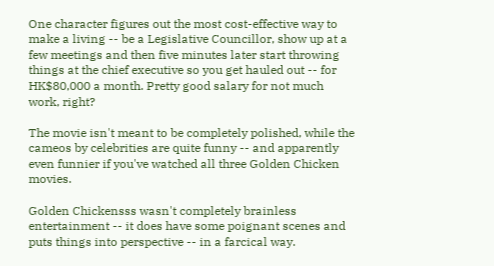One character figures out the most cost-effective way to make a living -- be a Legislative Councillor, show up at a few meetings and then five minutes later start throwing things at the chief executive so you get hauled out -- for HK$80,000 a month. Pretty good salary for not much work, right?

The movie isn't meant to be completely polished, while the cameos by celebrities are quite funny -- and apparently even funnier if you've watched all three Golden Chicken movies.

Golden Chickensss wasn't completely brainless entertainment -- it does have some poignant scenes and puts things into perspective -- in a farcical way.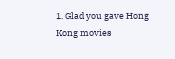1. Glad you gave Hong Kong movies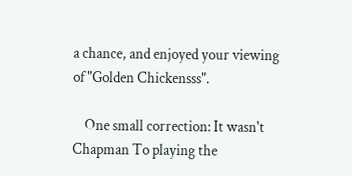a chance, and enjoyed your viewing of "Golden Chickensss".

    One small correction: It wasn't Chapman To playing the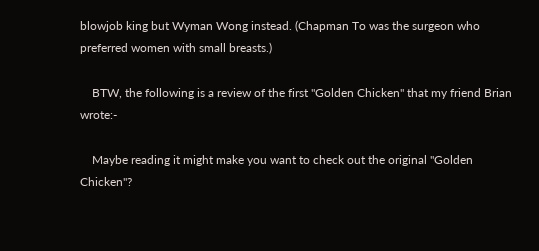blowjob king but Wyman Wong instead. (Chapman To was the surgeon who preferred women with small breasts.)

    BTW, the following is a review of the first "Golden Chicken" that my friend Brian wrote:-

    Maybe reading it might make you want to check out the original "Golden Chicken"?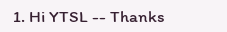1. Hi YTSL -- Thanks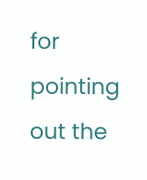for pointing out the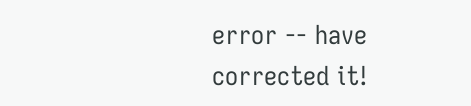error -- have corrected it!